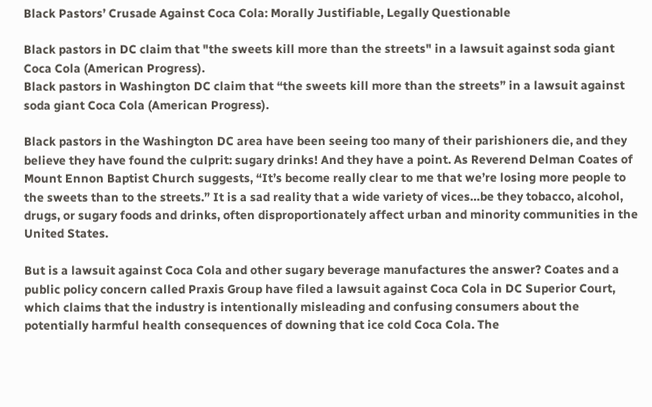Black Pastors’ Crusade Against Coca Cola: Morally Justifiable, Legally Questionable

Black pastors in DC claim that "the sweets kill more than the streets" in a lawsuit against soda giant Coca Cola (American Progress).
Black pastors in Washington DC claim that “the sweets kill more than the streets” in a lawsuit against soda giant Coca Cola (American Progress).

Black pastors in the Washington DC area have been seeing too many of their parishioners die, and they believe they have found the culprit: sugary drinks! And they have a point. As Reverend Delman Coates of Mount Ennon Baptist Church suggests, “It’s become really clear to me that we’re losing more people to the sweets than to the streets.” It is a sad reality that a wide variety of vices…be they tobacco, alcohol, drugs, or sugary foods and drinks, often disproportionately affect urban and minority communities in the United States.

But is a lawsuit against Coca Cola and other sugary beverage manufactures the answer? Coates and a public policy concern called Praxis Group have filed a lawsuit against Coca Cola in DC Superior Court, which claims that the industry is intentionally misleading and confusing consumers about the potentially harmful health consequences of downing that ice cold Coca Cola. The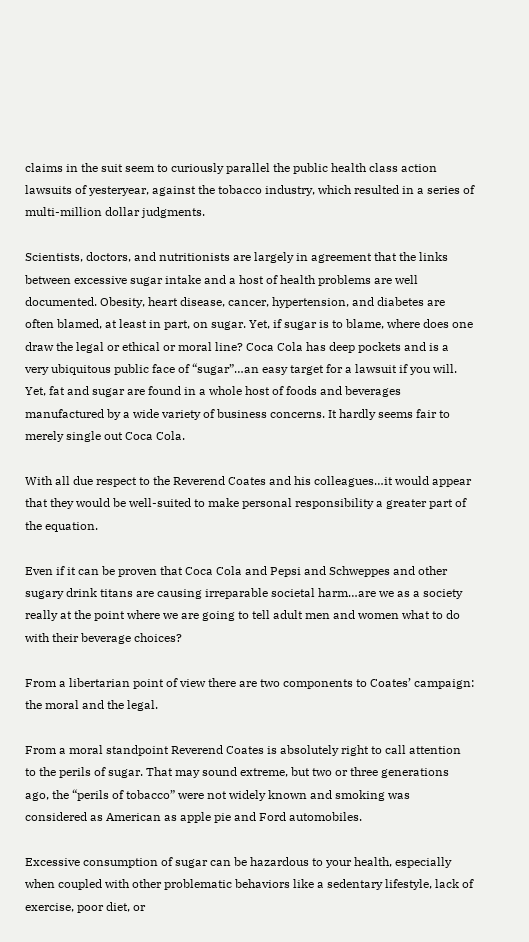claims in the suit seem to curiously parallel the public health class action lawsuits of yesteryear, against the tobacco industry, which resulted in a series of multi-million dollar judgments.

Scientists, doctors, and nutritionists are largely in agreement that the links between excessive sugar intake and a host of health problems are well documented. Obesity, heart disease, cancer, hypertension, and diabetes are often blamed, at least in part, on sugar. Yet, if sugar is to blame, where does one draw the legal or ethical or moral line? Coca Cola has deep pockets and is a very ubiquitous public face of “sugar”…an easy target for a lawsuit if you will. Yet, fat and sugar are found in a whole host of foods and beverages manufactured by a wide variety of business concerns. It hardly seems fair to merely single out Coca Cola.

With all due respect to the Reverend Coates and his colleagues…it would appear that they would be well-suited to make personal responsibility a greater part of the equation.

Even if it can be proven that Coca Cola and Pepsi and Schweppes and other sugary drink titans are causing irreparable societal harm…are we as a society really at the point where we are going to tell adult men and women what to do with their beverage choices?

From a libertarian point of view there are two components to Coates’ campaign: the moral and the legal.

From a moral standpoint Reverend Coates is absolutely right to call attention to the perils of sugar. That may sound extreme, but two or three generations ago, the “perils of tobacco” were not widely known and smoking was considered as American as apple pie and Ford automobiles.

Excessive consumption of sugar can be hazardous to your health, especially when coupled with other problematic behaviors like a sedentary lifestyle, lack of exercise, poor diet, or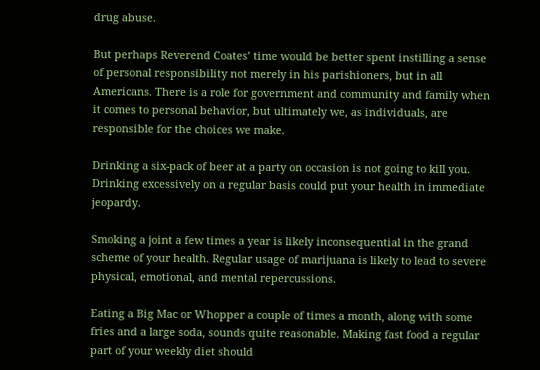drug abuse.

But perhaps Reverend Coates’ time would be better spent instilling a sense of personal responsibility not merely in his parishioners, but in all Americans. There is a role for government and community and family when it comes to personal behavior, but ultimately we, as individuals, are responsible for the choices we make.

Drinking a six-pack of beer at a party on occasion is not going to kill you. Drinking excessively on a regular basis could put your health in immediate jeopardy.

Smoking a joint a few times a year is likely inconsequential in the grand scheme of your health. Regular usage of marijuana is likely to lead to severe physical, emotional, and mental repercussions.

Eating a Big Mac or Whopper a couple of times a month, along with some fries and a large soda, sounds quite reasonable. Making fast food a regular part of your weekly diet should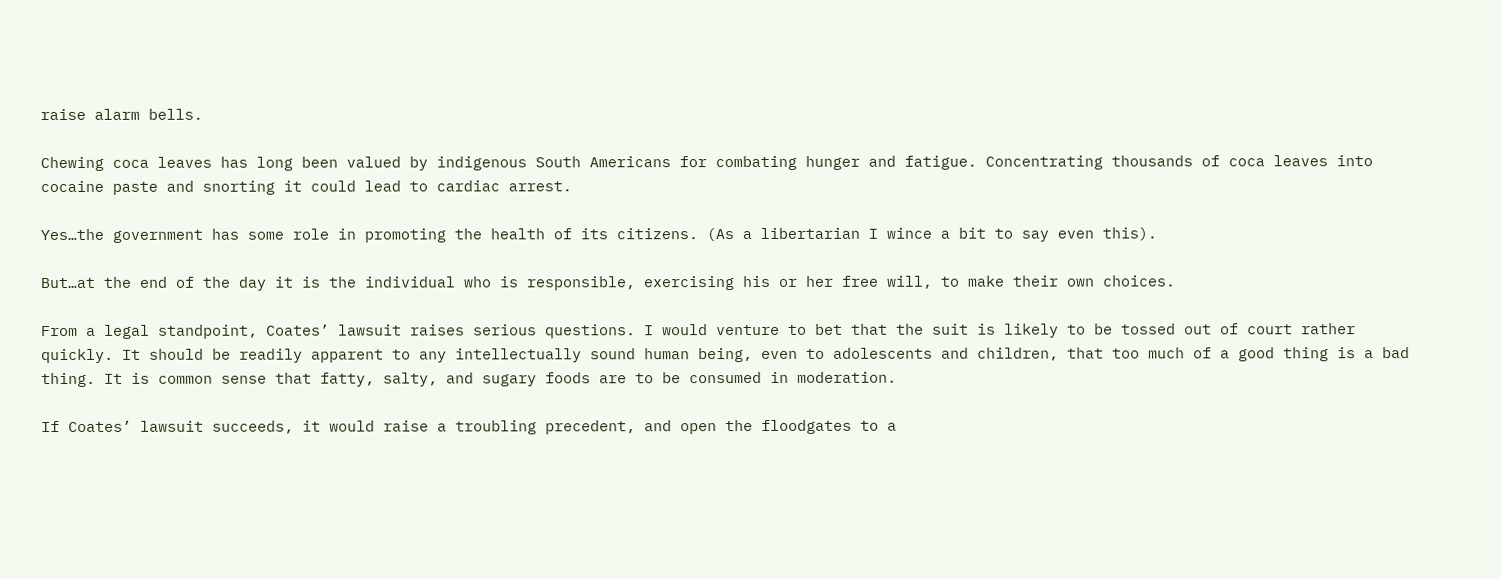raise alarm bells.

Chewing coca leaves has long been valued by indigenous South Americans for combating hunger and fatigue. Concentrating thousands of coca leaves into cocaine paste and snorting it could lead to cardiac arrest.

Yes…the government has some role in promoting the health of its citizens. (As a libertarian I wince a bit to say even this).

But…at the end of the day it is the individual who is responsible, exercising his or her free will, to make their own choices.

From a legal standpoint, Coates’ lawsuit raises serious questions. I would venture to bet that the suit is likely to be tossed out of court rather quickly. It should be readily apparent to any intellectually sound human being, even to adolescents and children, that too much of a good thing is a bad thing. It is common sense that fatty, salty, and sugary foods are to be consumed in moderation.

If Coates’ lawsuit succeeds, it would raise a troubling precedent, and open the floodgates to a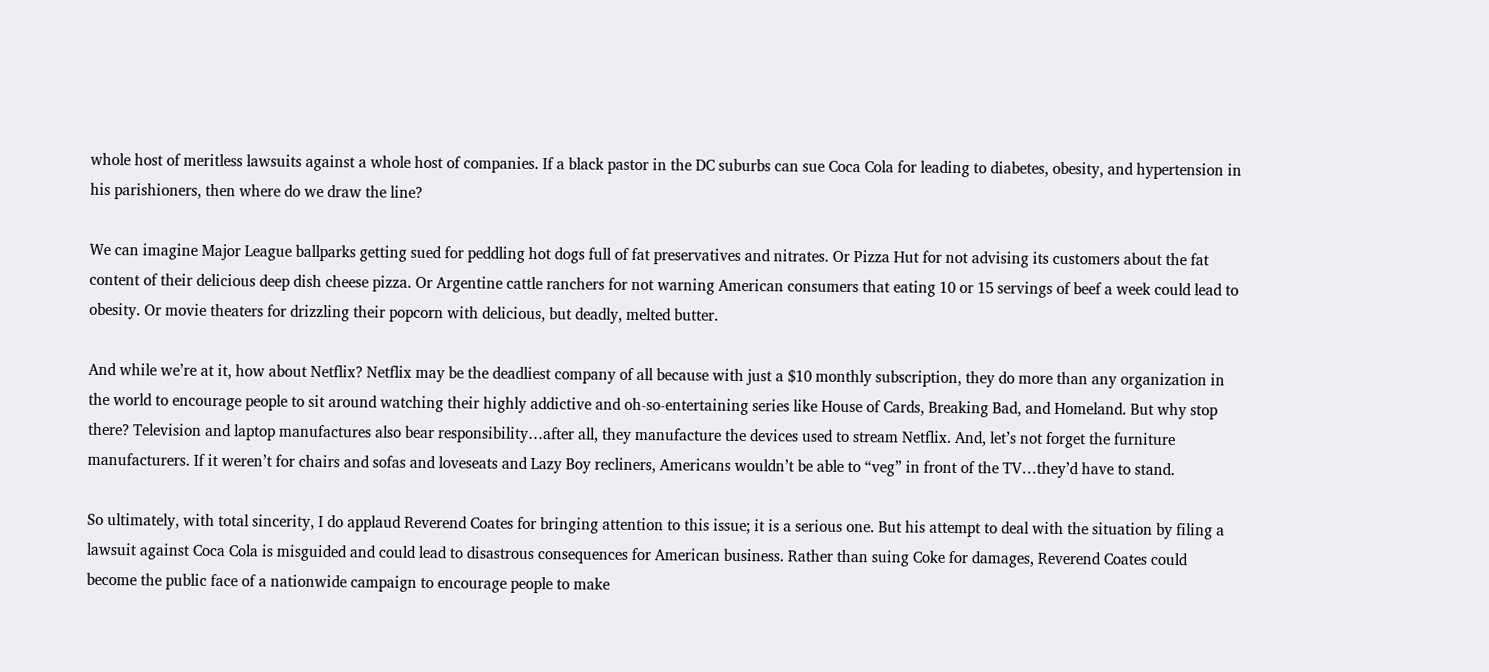whole host of meritless lawsuits against a whole host of companies. If a black pastor in the DC suburbs can sue Coca Cola for leading to diabetes, obesity, and hypertension in his parishioners, then where do we draw the line?

We can imagine Major League ballparks getting sued for peddling hot dogs full of fat preservatives and nitrates. Or Pizza Hut for not advising its customers about the fat content of their delicious deep dish cheese pizza. Or Argentine cattle ranchers for not warning American consumers that eating 10 or 15 servings of beef a week could lead to obesity. Or movie theaters for drizzling their popcorn with delicious, but deadly, melted butter.

And while we’re at it, how about Netflix? Netflix may be the deadliest company of all because with just a $10 monthly subscription, they do more than any organization in the world to encourage people to sit around watching their highly addictive and oh-so-entertaining series like House of Cards, Breaking Bad, and Homeland. But why stop there? Television and laptop manufactures also bear responsibility…after all, they manufacture the devices used to stream Netflix. And, let’s not forget the furniture manufacturers. If it weren’t for chairs and sofas and loveseats and Lazy Boy recliners, Americans wouldn’t be able to “veg” in front of the TV…they’d have to stand.

So ultimately, with total sincerity, I do applaud Reverend Coates for bringing attention to this issue; it is a serious one. But his attempt to deal with the situation by filing a lawsuit against Coca Cola is misguided and could lead to disastrous consequences for American business. Rather than suing Coke for damages, Reverend Coates could become the public face of a nationwide campaign to encourage people to make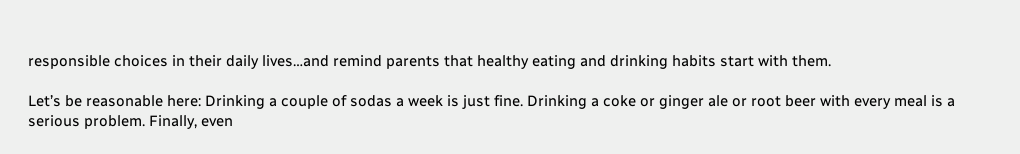responsible choices in their daily lives…and remind parents that healthy eating and drinking habits start with them.

Let’s be reasonable here: Drinking a couple of sodas a week is just fine. Drinking a coke or ginger ale or root beer with every meal is a serious problem. Finally, even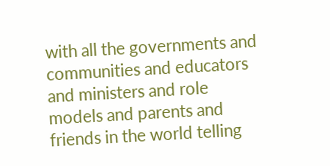with all the governments and communities and educators and ministers and role models and parents and friends in the world telling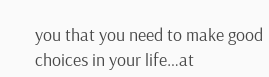you that you need to make good choices in your life…at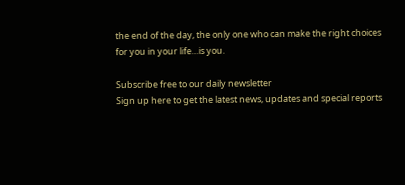the end of the day, the only one who can make the right choices for you in your life…is you.

Subscribe free to our daily newsletter
Sign up here to get the latest news, updates and special reports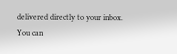delivered directly to your inbox.
You can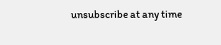unsubscribe at any time